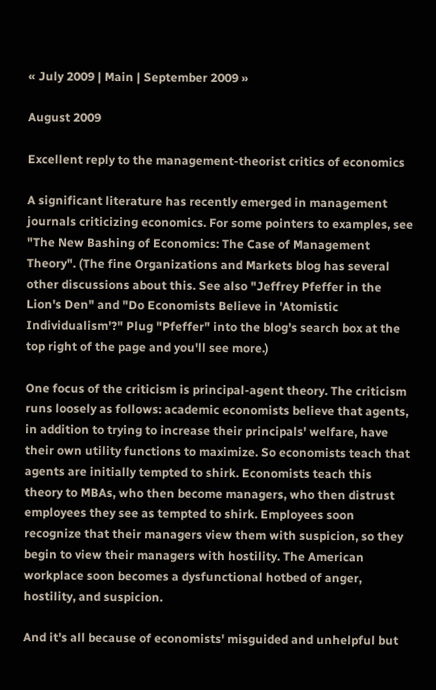« July 2009 | Main | September 2009 »

August 2009

Excellent reply to the management-theorist critics of economics

A significant literature has recently emerged in management journals criticizing economics. For some pointers to examples, see "The New Bashing of Economics: The Case of Management Theory". (The fine Organizations and Markets blog has several other discussions about this. See also "Jeffrey Pfeffer in the Lion's Den" and "Do Economists Believe in 'Atomistic Individualism'?" Plug "Pfeffer" into the blog's search box at the top right of the page and you'll see more.)

One focus of the criticism is principal-agent theory. The criticism runs loosely as follows: academic economists believe that agents, in addition to trying to increase their principals' welfare, have their own utility functions to maximize. So economists teach that agents are initially tempted to shirk. Economists teach this theory to MBAs, who then become managers, who then distrust employees they see as tempted to shirk. Employees soon recognize that their managers view them with suspicion, so they begin to view their managers with hostility. The American workplace soon becomes a dysfunctional hotbed of anger, hostility, and suspicion.

And it's all because of economists' misguided and unhelpful but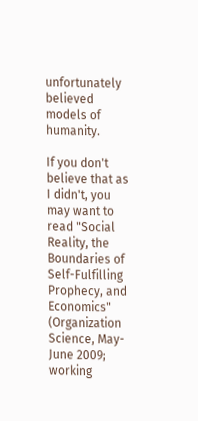unfortunately believed models of humanity.

If you don't believe that as I didn't, you may want to read "Social Reality, the Boundaries of Self-Fulfilling Prophecy, and Economics" (Organization Science, May-June 2009; working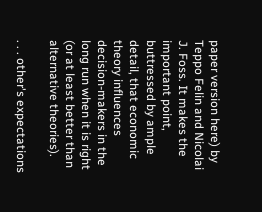paper version here) by Teppo Felin and Nicolai J. Foss. It makes the important point, buttressed by ample detail, that economic theory influences decision-makers in the long run when it is right (or at least better than alternative theories).

. . . other's expectations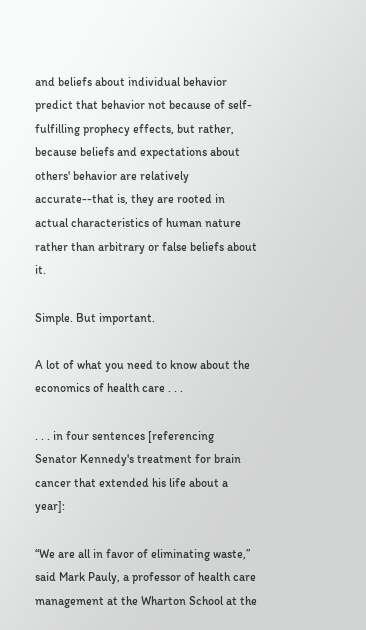and beliefs about individual behavior predict that behavior not because of self-fulfilling prophecy effects, but rather, because beliefs and expectations about others' behavior are relatively accurate--that is, they are rooted in actual characteristics of human nature rather than arbitrary or false beliefs about it.

Simple. But important.

A lot of what you need to know about the economics of health care . . .

. . . in four sentences [referencing Senator Kennedy's treatment for brain cancer that extended his life about a year]:

“We are all in favor of eliminating waste,” said Mark Pauly, a professor of health care management at the Wharton School at the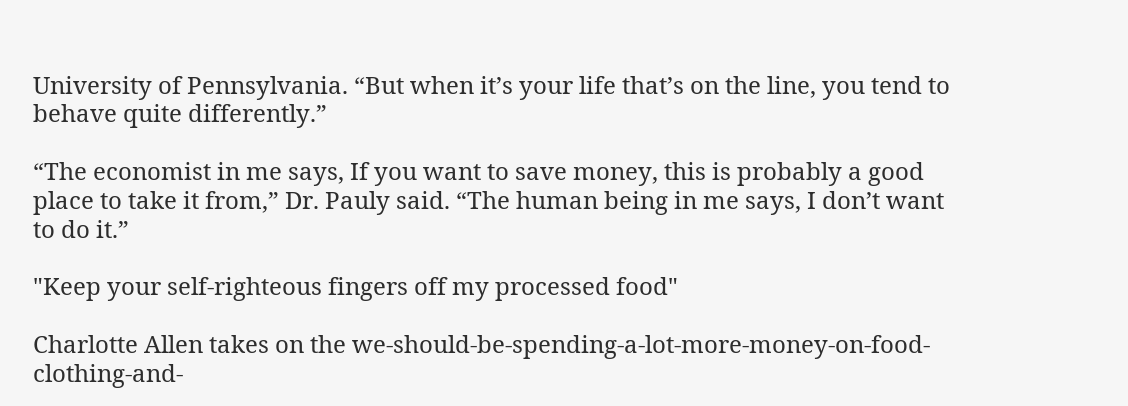University of Pennsylvania. “But when it’s your life that’s on the line, you tend to behave quite differently.”

“The economist in me says, If you want to save money, this is probably a good place to take it from,” Dr. Pauly said. “The human being in me says, I don’t want to do it.”

"Keep your self-righteous fingers off my processed food"

Charlotte Allen takes on the we-should-be-spending-a-lot-more-money-on-food-clothing-and-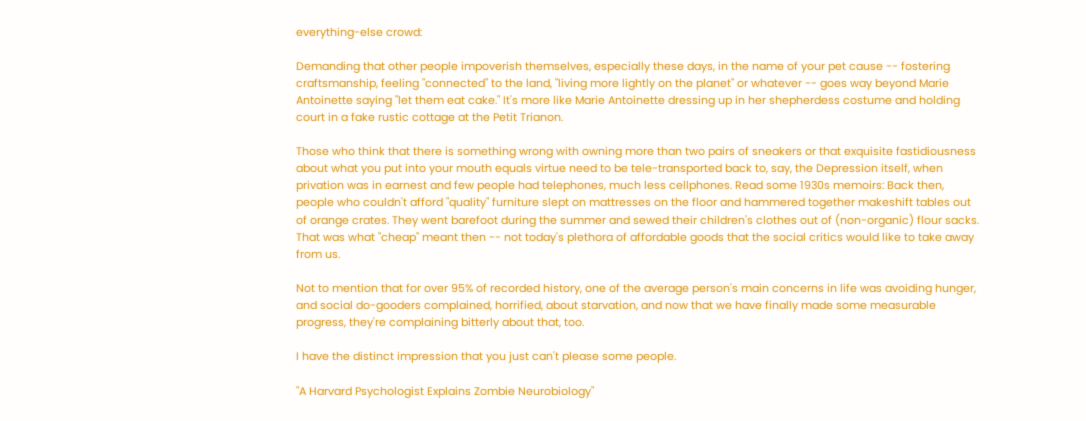everything-else crowd:

Demanding that other people impoverish themselves, especially these days, in the name of your pet cause -- fostering craftsmanship, feeling "connected" to the land, "living more lightly on the planet" or whatever -- goes way beyond Marie Antoinette saying "let them eat cake." It's more like Marie Antoinette dressing up in her shepherdess costume and holding court in a fake rustic cottage at the Petit Trianon.

Those who think that there is something wrong with owning more than two pairs of sneakers or that exquisite fastidiousness about what you put into your mouth equals virtue need to be tele-transported back to, say, the Depression itself, when privation was in earnest and few people had telephones, much less cellphones. Read some 1930s memoirs: Back then, people who couldn't afford "quality" furniture slept on mattresses on the floor and hammered together makeshift tables out of orange crates. They went barefoot during the summer and sewed their children's clothes out of (non-organic) flour sacks. That was what "cheap" meant then -- not today's plethora of affordable goods that the social critics would like to take away from us.

Not to mention that for over 95% of recorded history, one of the average person's main concerns in life was avoiding hunger, and social do-gooders complained, horrified, about starvation, and now that we have finally made some measurable progress, they're complaining bitterly about that, too.

I have the distinct impression that you just can't please some people.

"A Harvard Psychologist Explains Zombie Neurobiology"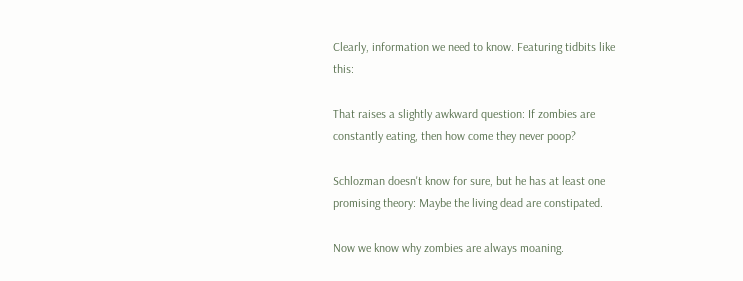Clearly, information we need to know. Featuring tidbits like this:

That raises a slightly awkward question: If zombies are constantly eating, then how come they never poop?

Schlozman doesn't know for sure, but he has at least one promising theory: Maybe the living dead are constipated.

Now we know why zombies are always moaning.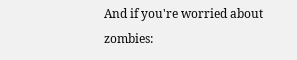And if you're worried about zombies: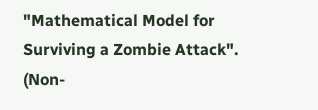"Mathematical Model for Surviving a Zombie Attack". (Non-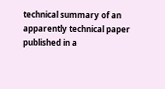technical summary of an apparently technical paper published in a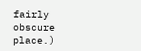fairly obscure place.)